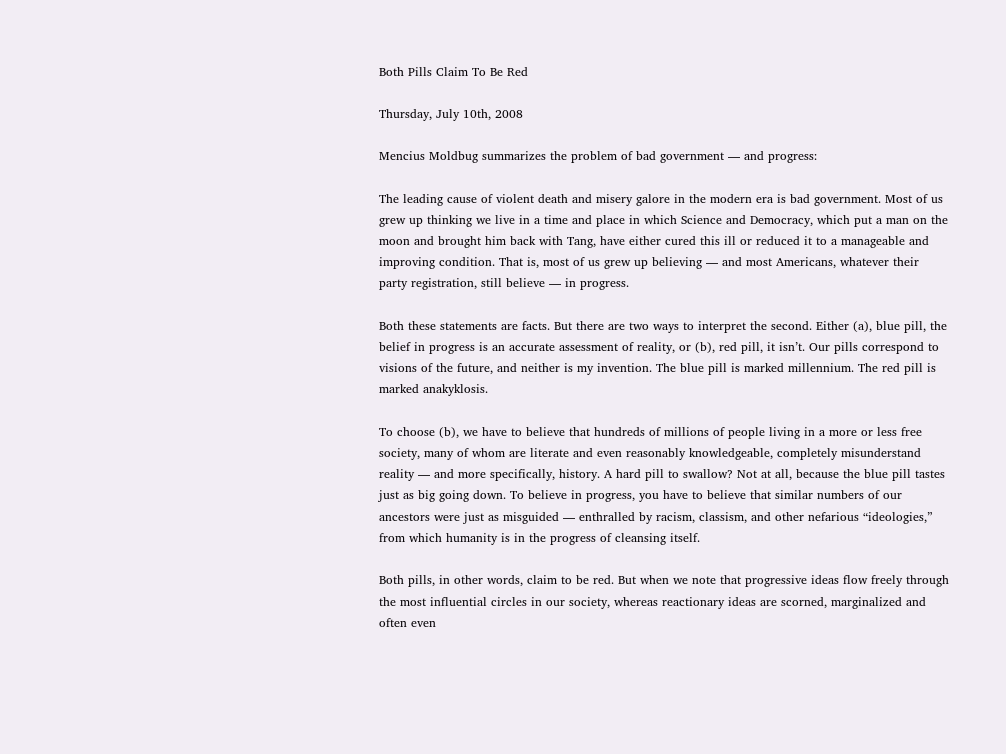Both Pills Claim To Be Red

Thursday, July 10th, 2008

Mencius Moldbug summarizes the problem of bad government — and progress:

The leading cause of violent death and misery galore in the modern era is bad government. Most of us grew up thinking we live in a time and place in which Science and Democracy, which put a man on the moon and brought him back with Tang, have either cured this ill or reduced it to a manageable and improving condition. That is, most of us grew up believing — and most Americans, whatever their party registration, still believe — in progress.

Both these statements are facts. But there are two ways to interpret the second. Either (a), blue pill, the belief in progress is an accurate assessment of reality, or (b), red pill, it isn’t. Our pills correspond to visions of the future, and neither is my invention. The blue pill is marked millennium. The red pill is marked anakyklosis.

To choose (b), we have to believe that hundreds of millions of people living in a more or less free society, many of whom are literate and even reasonably knowledgeable, completely misunderstand reality — and more specifically, history. A hard pill to swallow? Not at all, because the blue pill tastes just as big going down. To believe in progress, you have to believe that similar numbers of our ancestors were just as misguided — enthralled by racism, classism, and other nefarious “ideologies,” from which humanity is in the progress of cleansing itself.

Both pills, in other words, claim to be red. But when we note that progressive ideas flow freely through the most influential circles in our society, whereas reactionary ideas are scorned, marginalized and often even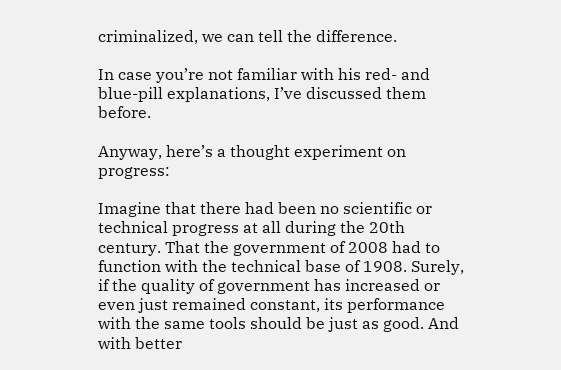criminalized, we can tell the difference.

In case you’re not familiar with his red- and blue-pill explanations, I’ve discussed them before.

Anyway, here’s a thought experiment on progress:

Imagine that there had been no scientific or technical progress at all during the 20th century. That the government of 2008 had to function with the technical base of 1908. Surely, if the quality of government has increased or even just remained constant, its performance with the same tools should be just as good. And with better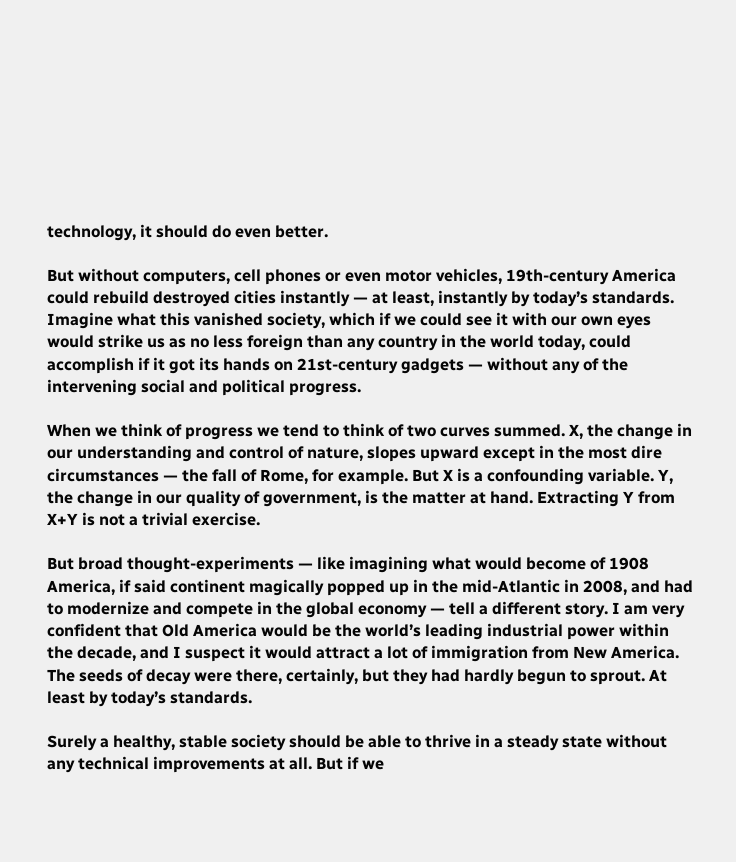technology, it should do even better.

But without computers, cell phones or even motor vehicles, 19th-century America could rebuild destroyed cities instantly — at least, instantly by today’s standards. Imagine what this vanished society, which if we could see it with our own eyes would strike us as no less foreign than any country in the world today, could accomplish if it got its hands on 21st-century gadgets — without any of the intervening social and political progress.

When we think of progress we tend to think of two curves summed. X, the change in our understanding and control of nature, slopes upward except in the most dire circumstances — the fall of Rome, for example. But X is a confounding variable. Y, the change in our quality of government, is the matter at hand. Extracting Y from X+Y is not a trivial exercise.

But broad thought-experiments — like imagining what would become of 1908 America, if said continent magically popped up in the mid-Atlantic in 2008, and had to modernize and compete in the global economy — tell a different story. I am very confident that Old America would be the world’s leading industrial power within the decade, and I suspect it would attract a lot of immigration from New America. The seeds of decay were there, certainly, but they had hardly begun to sprout. At least by today’s standards.

Surely a healthy, stable society should be able to thrive in a steady state without any technical improvements at all. But if we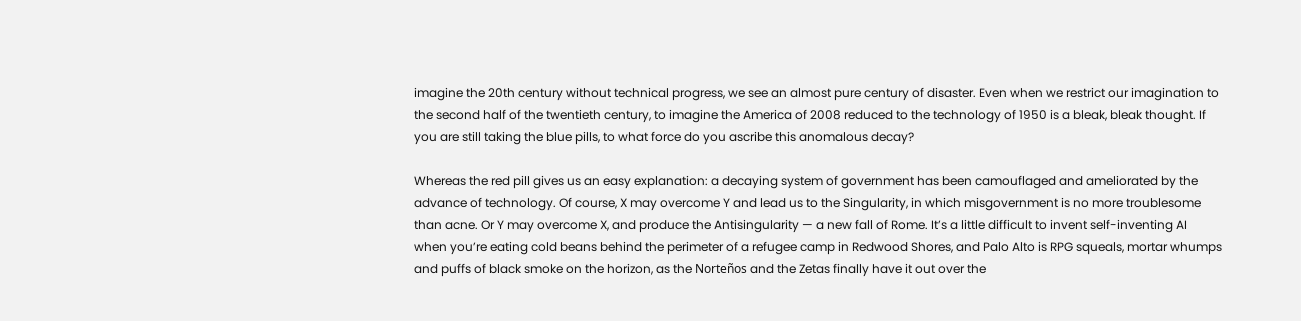imagine the 20th century without technical progress, we see an almost pure century of disaster. Even when we restrict our imagination to the second half of the twentieth century, to imagine the America of 2008 reduced to the technology of 1950 is a bleak, bleak thought. If you are still taking the blue pills, to what force do you ascribe this anomalous decay?

Whereas the red pill gives us an easy explanation: a decaying system of government has been camouflaged and ameliorated by the advance of technology. Of course, X may overcome Y and lead us to the Singularity, in which misgovernment is no more troublesome than acne. Or Y may overcome X, and produce the Antisingularity — a new fall of Rome. It’s a little difficult to invent self-inventing AI when you’re eating cold beans behind the perimeter of a refugee camp in Redwood Shores, and Palo Alto is RPG squeals, mortar whumps and puffs of black smoke on the horizon, as the Norteños and the Zetas finally have it out over the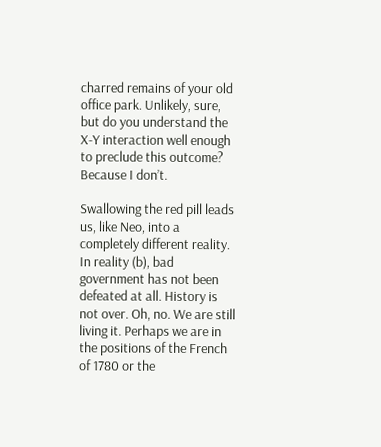charred remains of your old office park. Unlikely, sure, but do you understand the X-Y interaction well enough to preclude this outcome? Because I don’t.

Swallowing the red pill leads us, like Neo, into a completely different reality. In reality (b), bad government has not been defeated at all. History is not over. Oh, no. We are still living it. Perhaps we are in the positions of the French of 1780 or the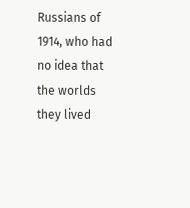Russians of 1914, who had no idea that the worlds they lived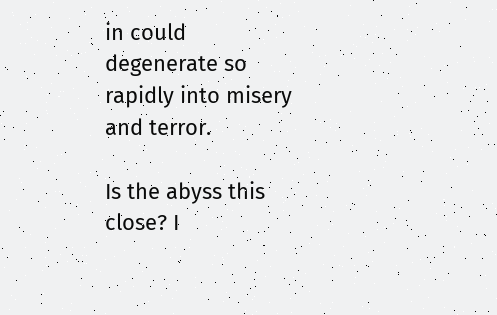in could degenerate so rapidly into misery and terror.

Is the abyss this close? I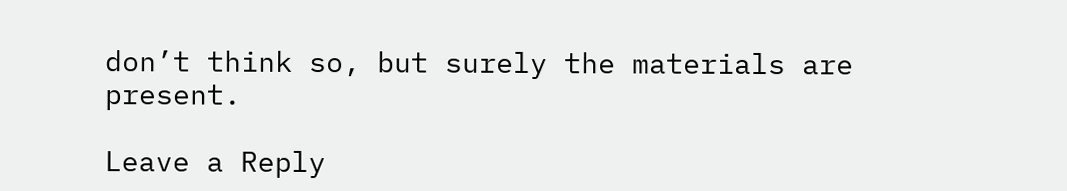don’t think so, but surely the materials are present.

Leave a Reply